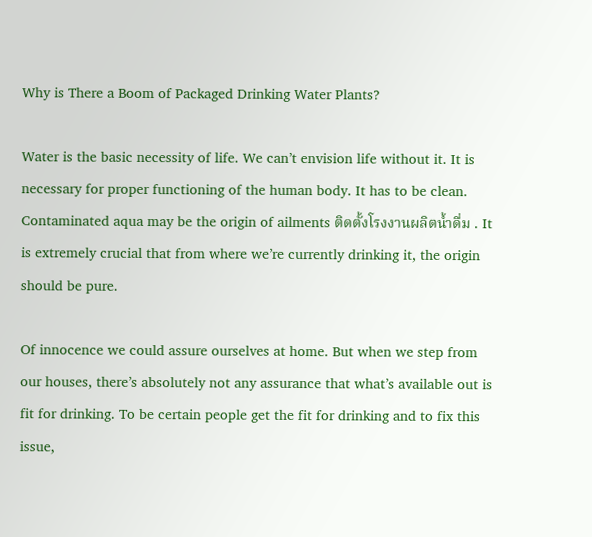Why is There a Boom of Packaged Drinking Water Plants?

Water is the basic necessity of life. We can’t envision life without it. It is necessary for proper functioning of the human body. It has to be clean. Contaminated aqua may be the origin of ailments ติดตั้งโรงงานผลิตน้ำดื่ม . It is extremely crucial that from where we’re currently drinking it, the origin should be pure.

Of innocence we could assure ourselves at home. But when we step from our houses, there’s absolutely not any assurance that what’s available out is fit for drinking. To be certain people get the fit for drinking and to fix this issue,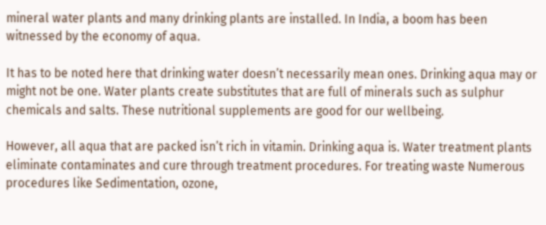mineral water plants and many drinking plants are installed. In India, a boom has been witnessed by the economy of aqua.

It has to be noted here that drinking water doesn’t necessarily mean ones. Drinking aqua may or might not be one. Water plants create substitutes that are full of minerals such as sulphur chemicals and salts. These nutritional supplements are good for our wellbeing.

However, all aqua that are packed isn’t rich in vitamin. Drinking aqua is. Water treatment plants eliminate contaminates and cure through treatment procedures. For treating waste Numerous procedures like Sedimentation, ozone,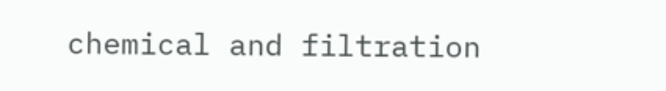chemical and filtration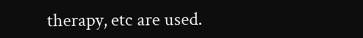therapy, etc are used.